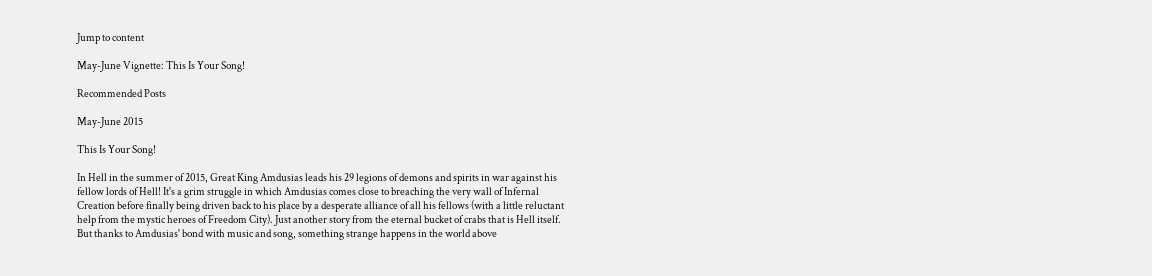Jump to content

May-June Vignette: This Is Your Song!

Recommended Posts

May-June 2015

This Is Your Song!

In Hell in the summer of 2015, Great King Amdusias leads his 29 legions of demons and spirits in war against his fellow lords of Hell! It's a grim struggle in which Amdusias comes close to breaching the very wall of Infernal Creation before finally being driven back to his place by a desperate alliance of all his fellows (with a little reluctant help from the mystic heroes of Freedom City). Just another story from the eternal bucket of crabs that is Hell itself. But thanks to Amdusias' bond with music and song, something strange happens in the world above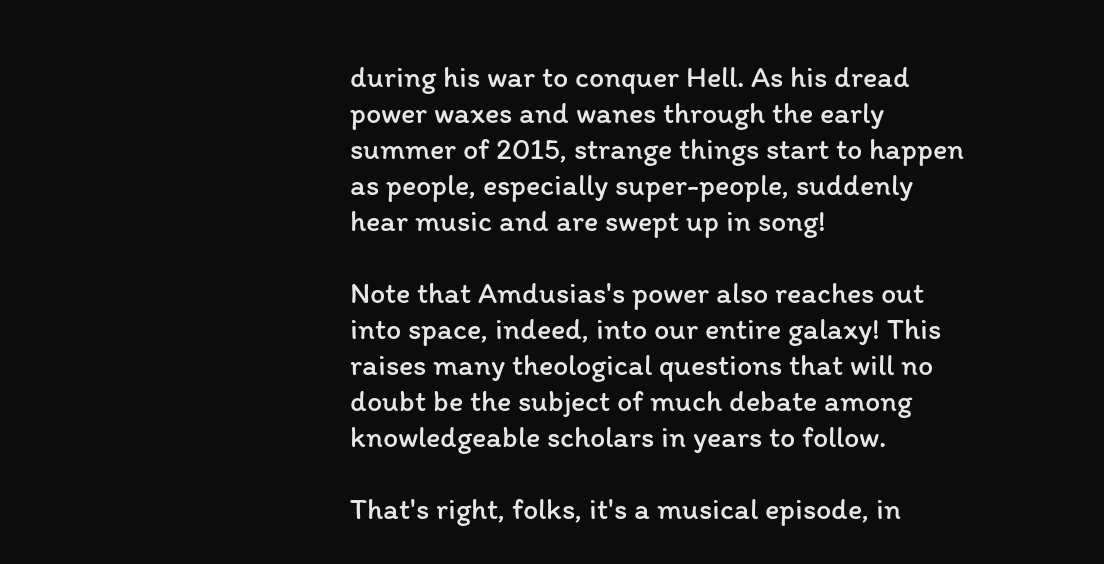during his war to conquer Hell. As his dread power waxes and wanes through the early summer of 2015, strange things start to happen as people, especially super-people, suddenly hear music and are swept up in song!

Note that Amdusias's power also reaches out into space, indeed, into our entire galaxy! This raises many theological questions that will no doubt be the subject of much debate among knowledgeable scholars in years to follow.

That's right, folks, it's a musical episode, in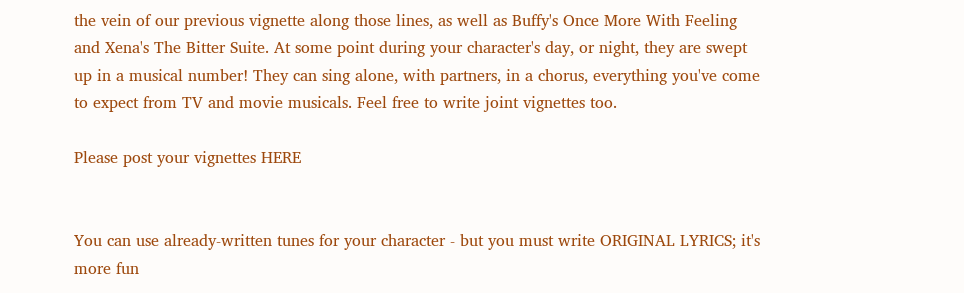the vein of our previous vignette along those lines, as well as Buffy's Once More With Feeling and Xena's The Bitter Suite. At some point during your character's day, or night, they are swept up in a musical number! They can sing alone, with partners, in a chorus, everything you've come to expect from TV and movie musicals. Feel free to write joint vignettes too.

Please post your vignettes HERE


You can use already-written tunes for your character - but you must write ORIGINAL LYRICS; it's more fun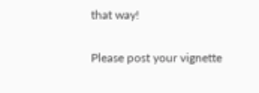that way!

Please post your vignette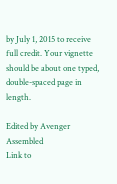by July 1, 2015 to receive full credit. Your vignette should be about one typed, double-spaced page in length.

Edited by Avenger Assembled
Link to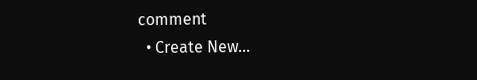comment
  • Create New...